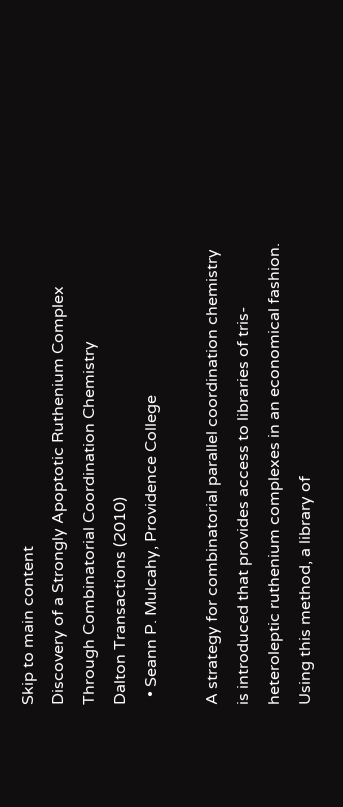Skip to main content
Discovery of a Strongly Apoptotic Ruthenium Complex Through Combinatorial Coordination Chemistry
Dalton Transactions (2010)
  • Seann P. Mulcahy, Providence College

A strategy for combinatorial parallel coordination chemistry is introduced that provides access to libraries of tris-heteroleptic ruthenium complexes in an economical fashion. Using this method, a library of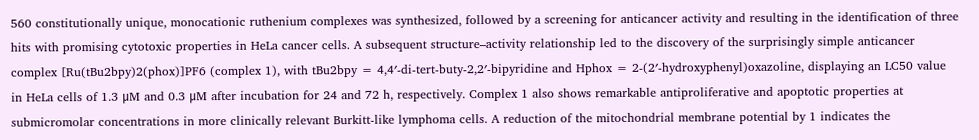560 constitutionally unique, monocationic ruthenium complexes was synthesized, followed by a screening for anticancer activity and resulting in the identification of three hits with promising cytotoxic properties in HeLa cancer cells. A subsequent structure–activity relationship led to the discovery of the surprisingly simple anticancer complex [Ru(tBu2bpy)2(phox)]PF6 (complex 1), with tBu2bpy = 4,4′-di-tert-buty-2,2′-bipyridine and Hphox = 2-(2′-hydroxyphenyl)oxazoline, displaying an LC50 value in HeLa cells of 1.3 μM and 0.3 μM after incubation for 24 and 72 h, respectively. Complex 1 also shows remarkable antiproliferative and apoptotic properties at submicromolar concentrations in more clinically relevant Burkitt-like lymphoma cells. A reduction of the mitochondrial membrane potential by 1 indicates the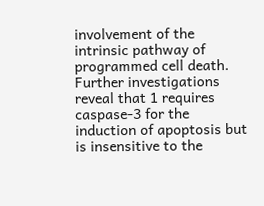involvement of the intrinsic pathway of programmed cell death. Further investigations reveal that 1 requires caspase-3 for the induction of apoptosis but is insensitive to the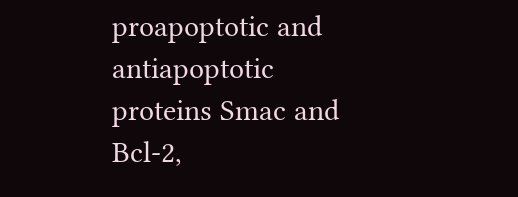proapoptotic and antiapoptotic proteins Smac and Bcl-2,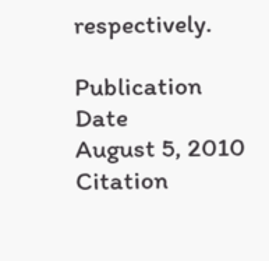respectively.

Publication Date
August 5, 2010
Citation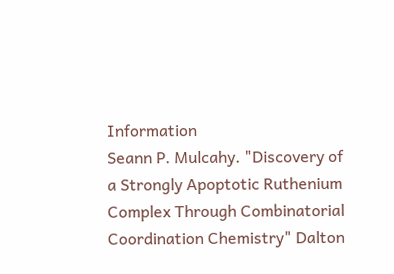Information
Seann P. Mulcahy. "Discovery of a Strongly Apoptotic Ruthenium Complex Through Combinatorial Coordination Chemistry" Dalton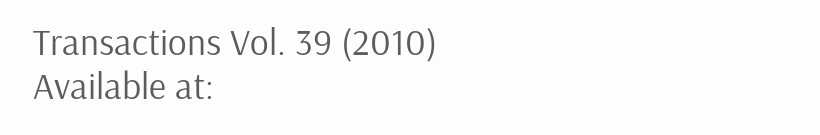Transactions Vol. 39 (2010)
Available at: